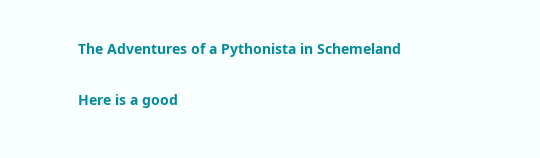The Adventures of a Pythonista in Schemeland

Here is a good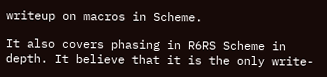writeup on macros in Scheme.

It also covers phasing in R6RS Scheme in depth. It believe that it is the only write-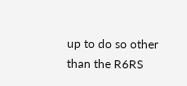up to do so other than the R6RS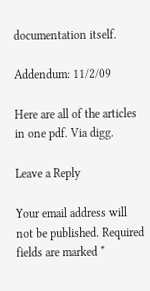documentation itself.

Addendum: 11/2/09

Here are all of the articles in one pdf. Via digg.

Leave a Reply

Your email address will not be published. Required fields are marked *